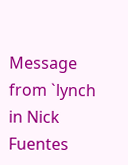Message from `lynch in Nick Fuentes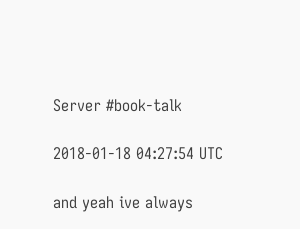Server #book-talk

2018-01-18 04:27:54 UTC

and yeah ive always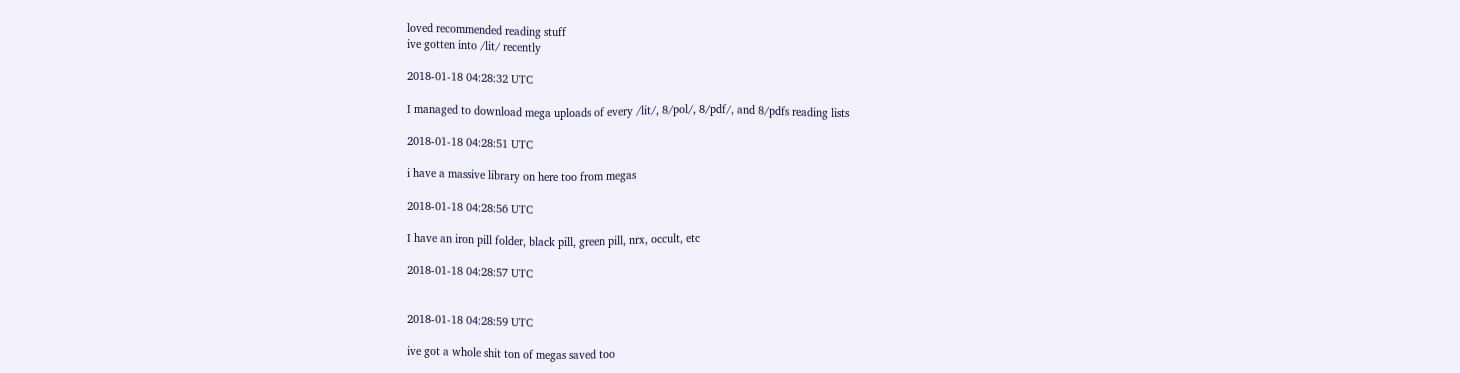loved recommended reading stuff
ive gotten into /lit/ recently

2018-01-18 04:28:32 UTC

I managed to download mega uploads of every /lit/, 8/pol/, 8/pdf/, and 8/pdfs reading lists

2018-01-18 04:28:51 UTC

i have a massive library on here too from megas

2018-01-18 04:28:56 UTC

I have an iron pill folder, black pill, green pill, nrx, occult, etc

2018-01-18 04:28:57 UTC


2018-01-18 04:28:59 UTC

ive got a whole shit ton of megas saved too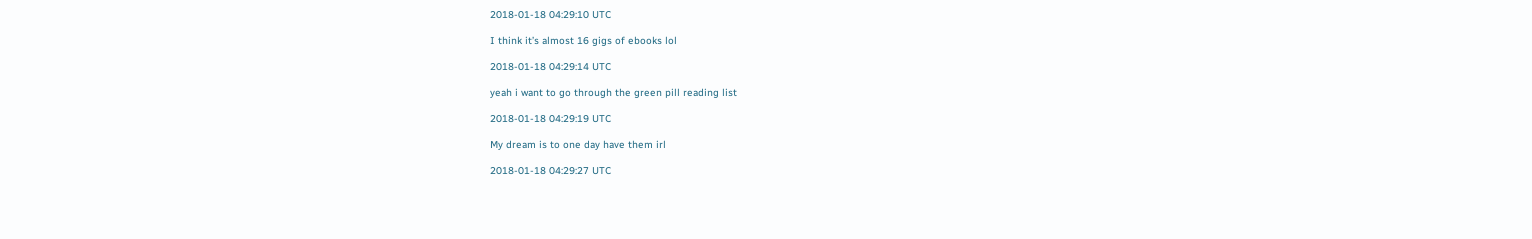2018-01-18 04:29:10 UTC

I think it’s almost 16 gigs of ebooks lol

2018-01-18 04:29:14 UTC

yeah i want to go through the green pill reading list

2018-01-18 04:29:19 UTC

My dream is to one day have them irl

2018-01-18 04:29:27 UTC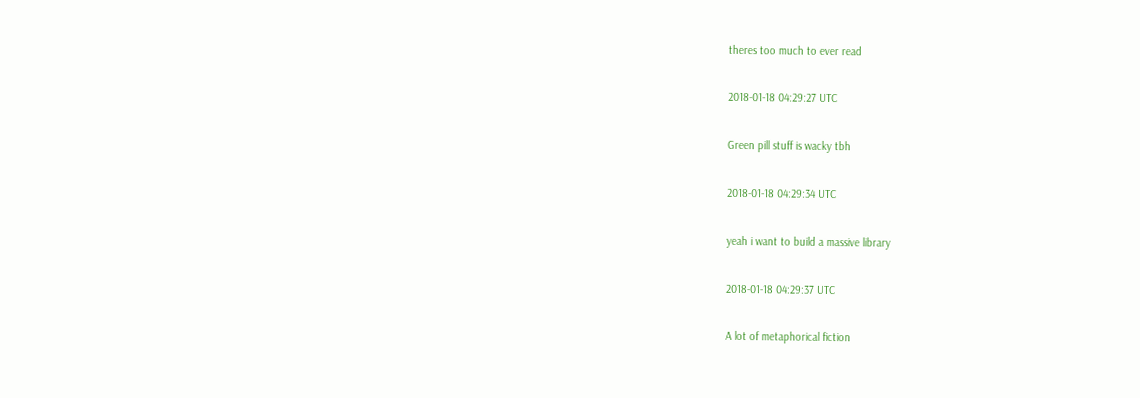theres too much to ever read

2018-01-18 04:29:27 UTC

Green pill stuff is wacky tbh

2018-01-18 04:29:34 UTC

yeah i want to build a massive library

2018-01-18 04:29:37 UTC

A lot of metaphorical fiction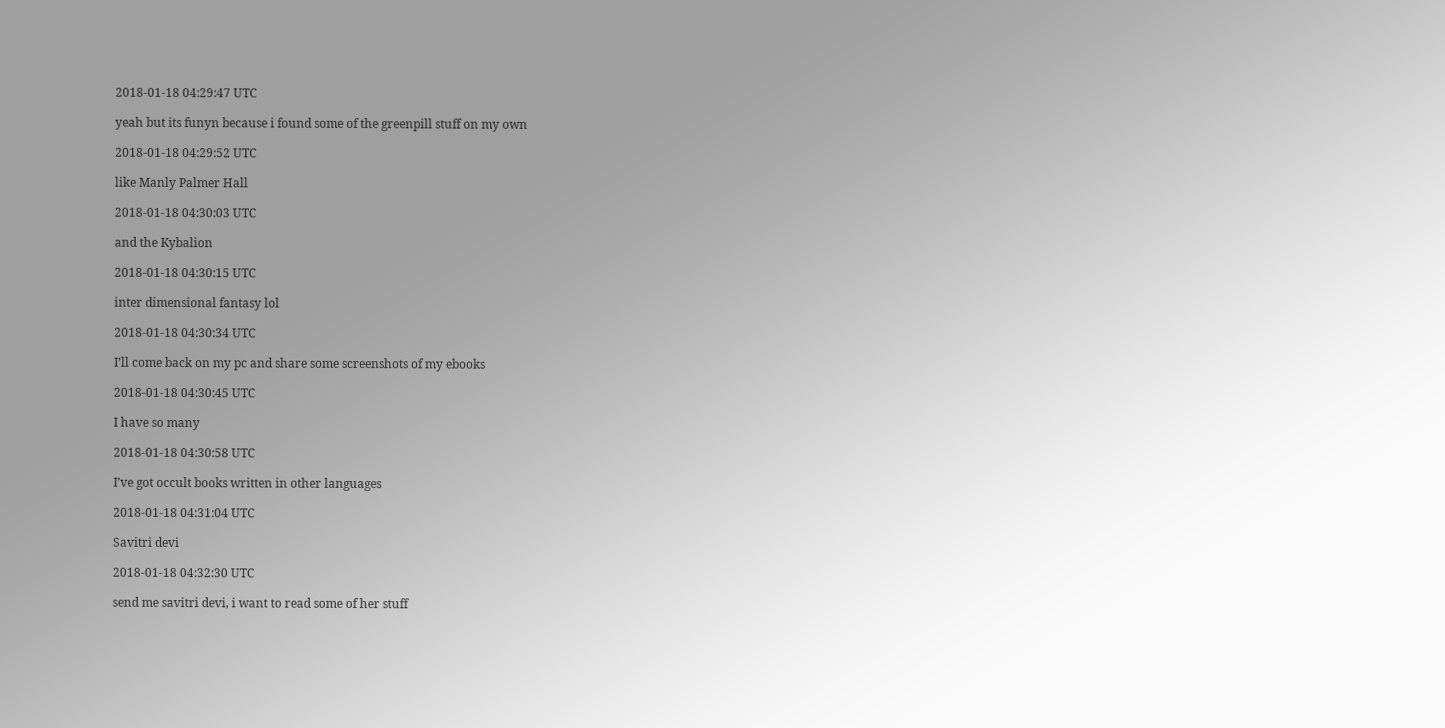2018-01-18 04:29:47 UTC

yeah but its funyn because i found some of the greenpill stuff on my own

2018-01-18 04:29:52 UTC

like Manly Palmer Hall

2018-01-18 04:30:03 UTC

and the Kybalion

2018-01-18 04:30:15 UTC

inter dimensional fantasy lol

2018-01-18 04:30:34 UTC

I’ll come back on my pc and share some screenshots of my ebooks

2018-01-18 04:30:45 UTC

I have so many

2018-01-18 04:30:58 UTC

I’ve got occult books written in other languages

2018-01-18 04:31:04 UTC

Savitri devi

2018-01-18 04:32:30 UTC

send me savitri devi, i want to read some of her stuff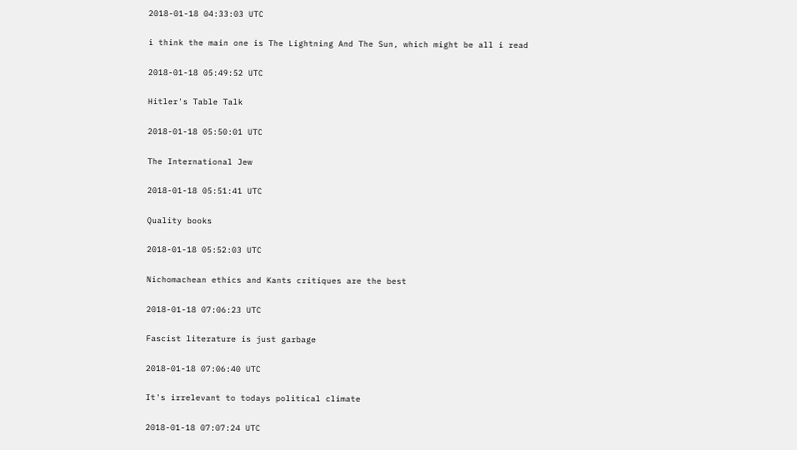2018-01-18 04:33:03 UTC

i think the main one is The Lightning And The Sun, which might be all i read

2018-01-18 05:49:52 UTC

Hitler's Table Talk

2018-01-18 05:50:01 UTC

The International Jew

2018-01-18 05:51:41 UTC

Quality books

2018-01-18 05:52:03 UTC

Nichomachean ethics and Kants critiques are the best

2018-01-18 07:06:23 UTC

Fascist literature is just garbage

2018-01-18 07:06:40 UTC

It's irrelevant to todays political climate

2018-01-18 07:07:24 UTC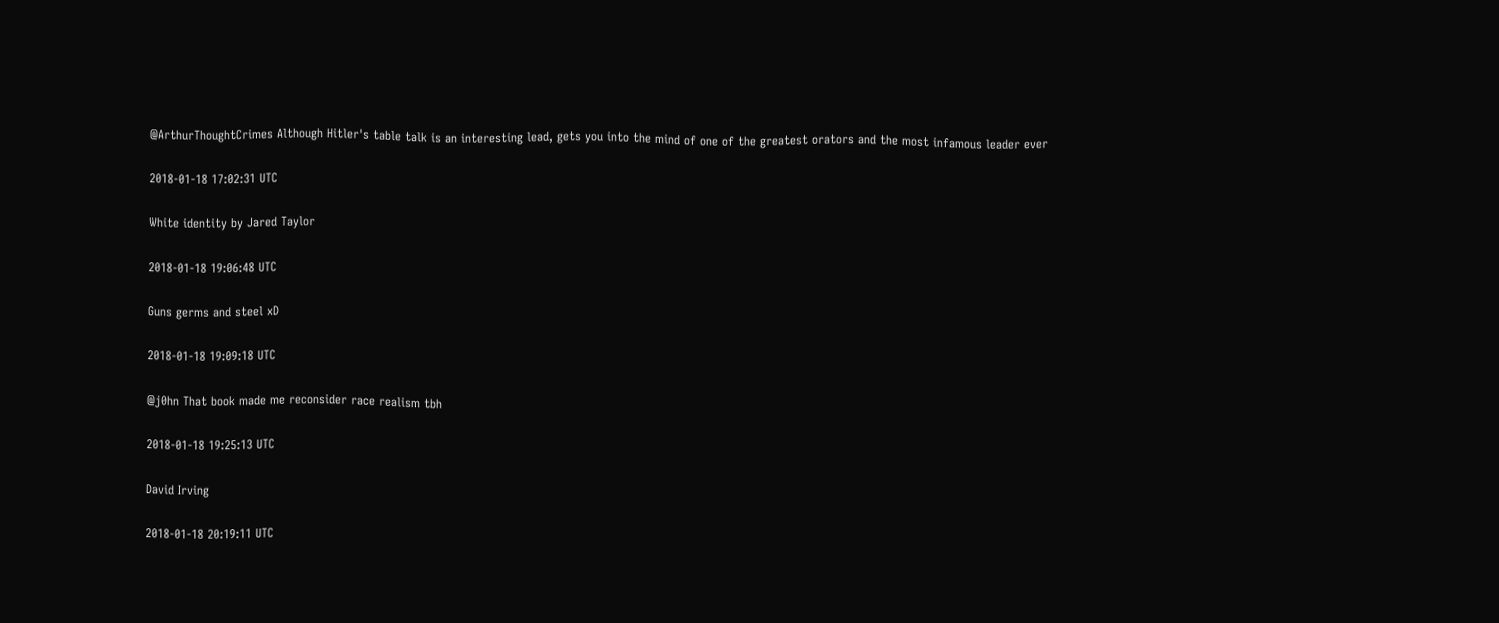@ArthurThoughtCrimes Although Hitler's table talk is an interesting lead, gets you into the mind of one of the greatest orators and the most infamous leader ever

2018-01-18 17:02:31 UTC

White identity by Jared Taylor

2018-01-18 19:06:48 UTC

Guns germs and steel xD

2018-01-18 19:09:18 UTC

@j0hn That book made me reconsider race realism tbh

2018-01-18 19:25:13 UTC

David Irving

2018-01-18 20:19:11 UTC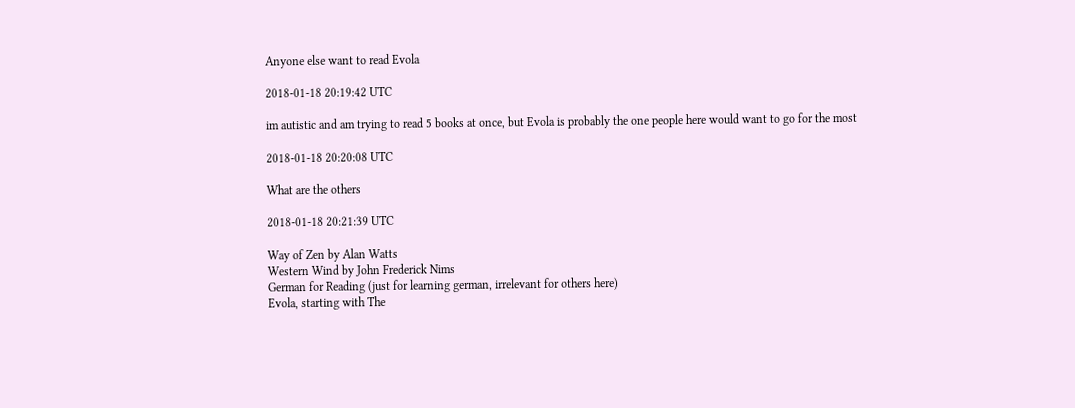Anyone else want to read Evola

2018-01-18 20:19:42 UTC

im autistic and am trying to read 5 books at once, but Evola is probably the one people here would want to go for the most

2018-01-18 20:20:08 UTC

What are the others

2018-01-18 20:21:39 UTC

Way of Zen by Alan Watts
Western Wind by John Frederick Nims
German for Reading (just for learning german, irrelevant for others here)
Evola, starting with The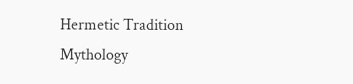Hermetic Tradition
Mythology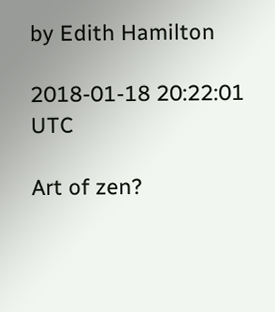by Edith Hamilton

2018-01-18 20:22:01 UTC

Art of zen?